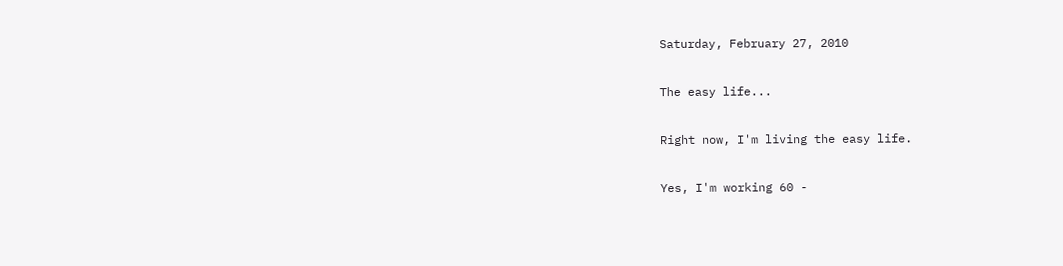Saturday, February 27, 2010

The easy life...

Right now, I'm living the easy life.

Yes, I'm working 60 -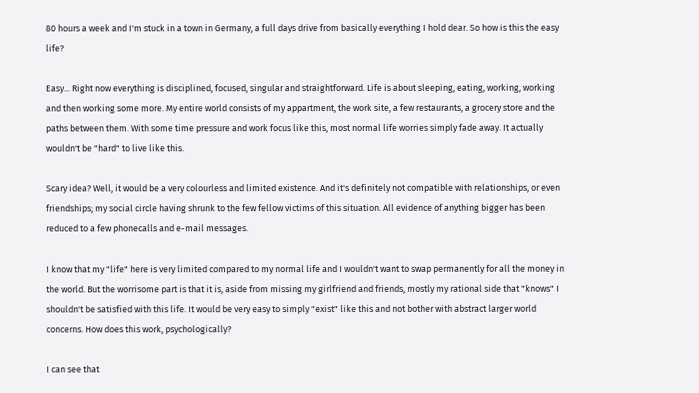80 hours a week and I'm stuck in a town in Germany, a full days drive from basically everything I hold dear. So how is this the easy life?

Easy... Right now everything is disciplined, focused, singular and straightforward. Life is about sleeping, eating, working, working and then working some more. My entire world consists of my appartment, the work site, a few restaurants, a grocery store and the paths between them. With some time pressure and work focus like this, most normal life worries simply fade away. It actually wouldn't be "hard" to live like this.

Scary idea? Well, it would be a very colourless and limited existence. And it's definitely not compatible with relationships, or even friendships; my social circle having shrunk to the few fellow victims of this situation. All evidence of anything bigger has been reduced to a few phonecalls and e-mail messages.

I know that my "life" here is very limited compared to my normal life and I wouldn't want to swap permanently for all the money in the world. But the worrisome part is that it is, aside from missing my girlfriend and friends, mostly my rational side that "knows" I shouldn't be satisfied with this life. It would be very easy to simply "exist" like this and not bother with abstract larger world concerns. How does this work, psychologically?

I can see that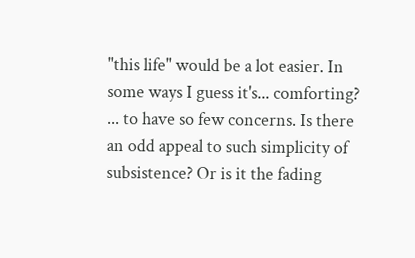"this life" would be a lot easier. In some ways I guess it's... comforting? ... to have so few concerns. Is there an odd appeal to such simplicity of subsistence? Or is it the fading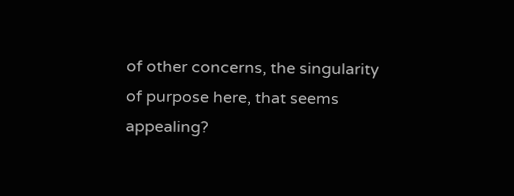of other concerns, the singularity of purpose here, that seems appealing?